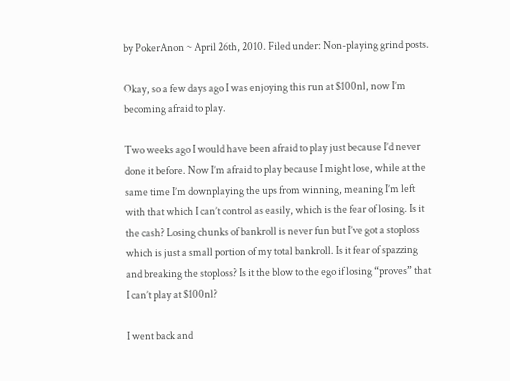by PokerAnon ~ April 26th, 2010. Filed under: Non-playing grind posts.

Okay, so a few days ago I was enjoying this run at $100nl, now I’m becoming afraid to play.

Two weeks ago I would have been afraid to play just because I’d never done it before. Now I’m afraid to play because I might lose, while at the same time I’m downplaying the ups from winning, meaning I’m left with that which I can’t control as easily, which is the fear of losing. Is it the cash? Losing chunks of bankroll is never fun but I’ve got a stoploss which is just a small portion of my total bankroll. Is it fear of spazzing and breaking the stoploss? Is it the blow to the ego if losing “proves” that I can’t play at $100nl?

I went back and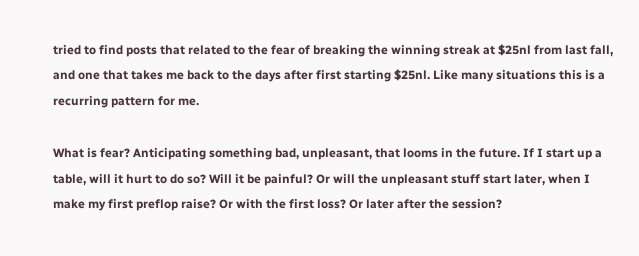tried to find posts that related to the fear of breaking the winning streak at $25nl from last fall, and one that takes me back to the days after first starting $25nl. Like many situations this is a recurring pattern for me.

What is fear? Anticipating something bad, unpleasant, that looms in the future. If I start up a table, will it hurt to do so? Will it be painful? Or will the unpleasant stuff start later, when I make my first preflop raise? Or with the first loss? Or later after the session?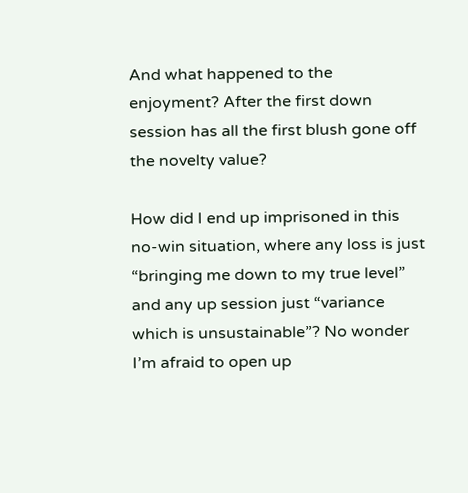And what happened to the enjoyment? After the first down session has all the first blush gone off the novelty value?

How did I end up imprisoned in this no-win situation, where any loss is just “bringing me down to my true level” and any up session just “variance which is unsustainable”? No wonder I’m afraid to open up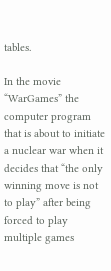tables.

In the movie “WarGames” the computer program that is about to initiate a nuclear war when it decides that “the only winning move is not to play” after being forced to play multiple games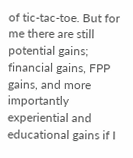of tic-tac-toe. But for me there are still potential gains; financial gains, FPP gains, and more importantly experiential and educational gains if I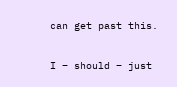can get past this.

I – should – just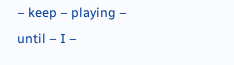– keep – playing – until – I –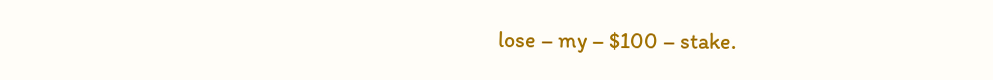lose – my – $100 – stake.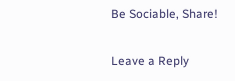Be Sociable, Share!

Leave a Reply